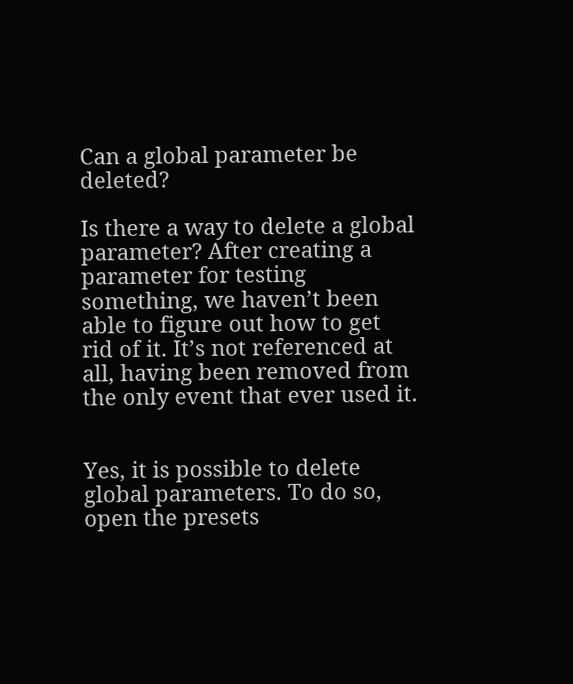Can a global parameter be deleted?

Is there a way to delete a global parameter? After creating a parameter for testing something, we haven’t been able to figure out how to get rid of it. It’s not referenced at all, having been removed from the only event that ever used it.


Yes, it is possible to delete global parameters. To do so, open the presets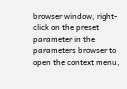browser window, right-click on the preset parameter in the parameters browser to open the context menu,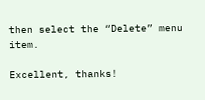then select the “Delete” menu item.

Excellent, thanks!